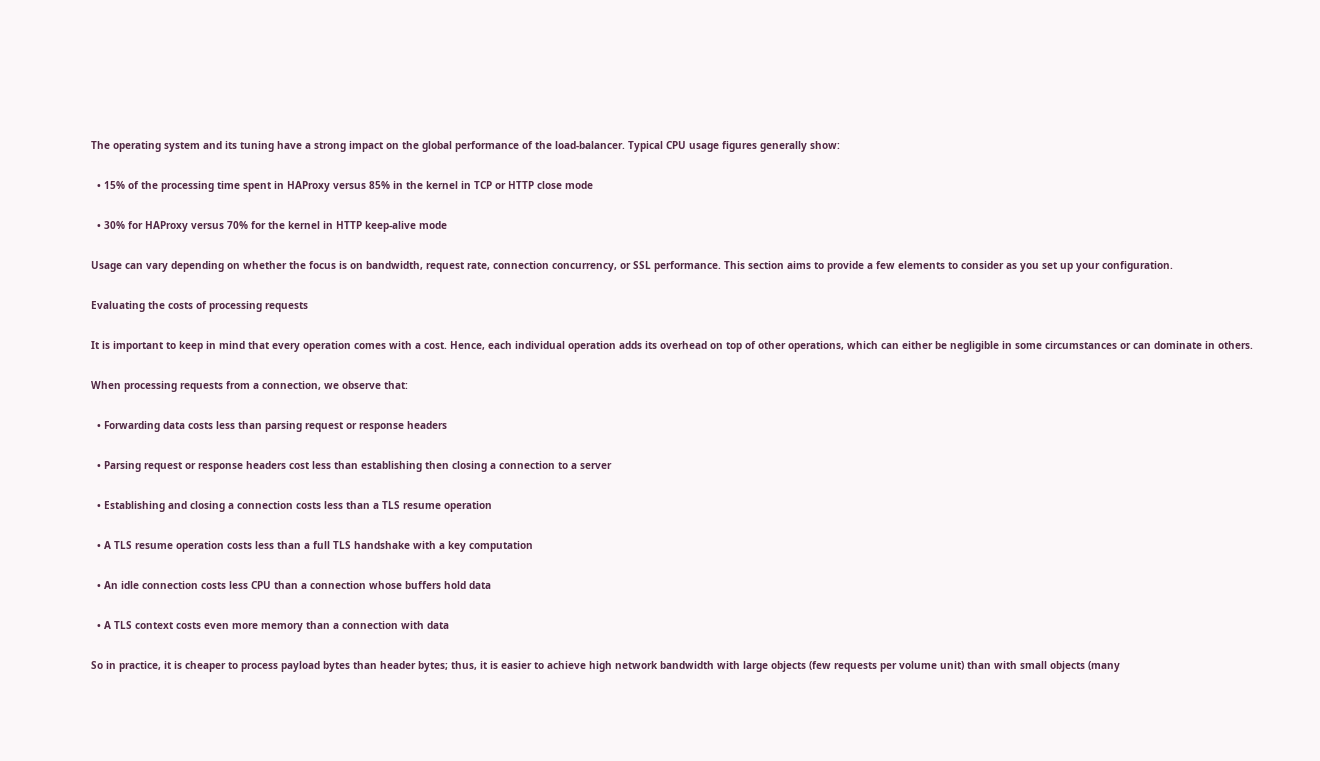The operating system and its tuning have a strong impact on the global performance of the load-balancer. Typical CPU usage figures generally show:

  • 15% of the processing time spent in HAProxy versus 85% in the kernel in TCP or HTTP close mode

  • 30% for HAProxy versus 70% for the kernel in HTTP keep-alive mode

Usage can vary depending on whether the focus is on bandwidth, request rate, connection concurrency, or SSL performance. This section aims to provide a few elements to consider as you set up your configuration.

Evaluating the costs of processing requests

It is important to keep in mind that every operation comes with a cost. Hence, each individual operation adds its overhead on top of other operations, which can either be negligible in some circumstances or can dominate in others.

When processing requests from a connection, we observe that:

  • Forwarding data costs less than parsing request or response headers

  • Parsing request or response headers cost less than establishing then closing a connection to a server

  • Establishing and closing a connection costs less than a TLS resume operation

  • A TLS resume operation costs less than a full TLS handshake with a key computation

  • An idle connection costs less CPU than a connection whose buffers hold data

  • A TLS context costs even more memory than a connection with data

So in practice, it is cheaper to process payload bytes than header bytes; thus, it is easier to achieve high network bandwidth with large objects (few requests per volume unit) than with small objects (many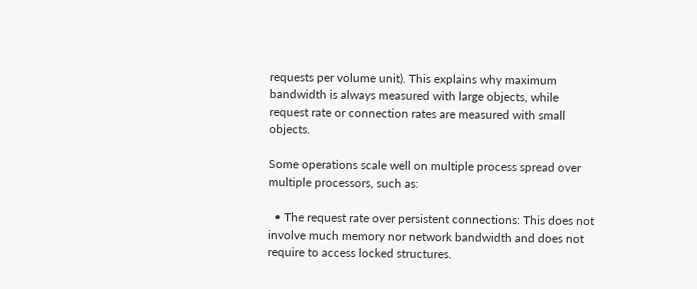requests per volume unit). This explains why maximum bandwidth is always measured with large objects, while request rate or connection rates are measured with small objects.

Some operations scale well on multiple process spread over multiple processors, such as:

  • The request rate over persistent connections: This does not involve much memory nor network bandwidth and does not require to access locked structures.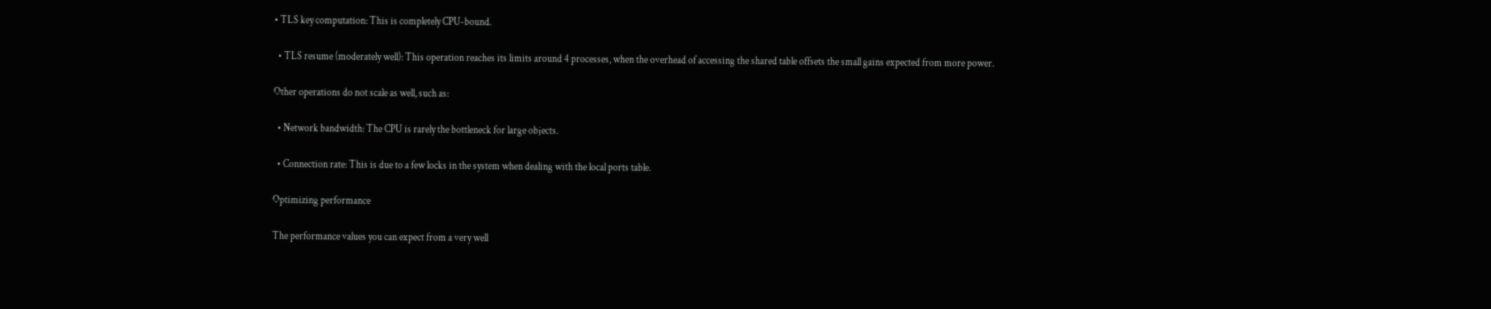• TLS key computation: This is completely CPU-bound.

  • TLS resume (moderately well): This operation reaches its limits around 4 processes, when the overhead of accessing the shared table offsets the small gains expected from more power.

Other operations do not scale as well, such as:

  • Network bandwidth: The CPU is rarely the bottleneck for large objects.

  • Connection rate: This is due to a few locks in the system when dealing with the local ports table.

Optimizing performance

The performance values you can expect from a very well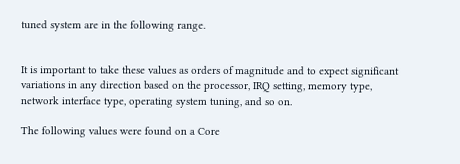tuned system are in the following range.


It is important to take these values as orders of magnitude and to expect significant variations in any direction based on the processor, IRQ setting, memory type, network interface type, operating system tuning, and so on.

The following values were found on a Core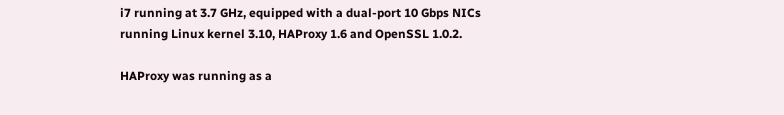i7 running at 3.7 GHz, equipped with a dual-port 10 Gbps NICs running Linux kernel 3.10, HAProxy 1.6 and OpenSSL 1.0.2.

HAProxy was running as a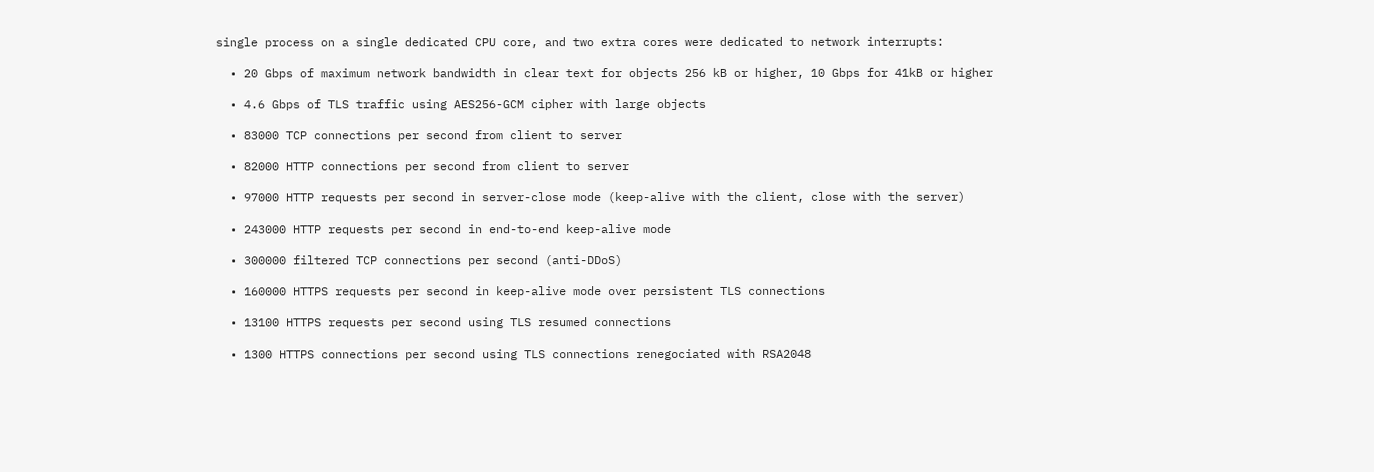single process on a single dedicated CPU core, and two extra cores were dedicated to network interrupts:

  • 20 Gbps of maximum network bandwidth in clear text for objects 256 kB or higher, 10 Gbps for 41kB or higher

  • 4.6 Gbps of TLS traffic using AES256-GCM cipher with large objects

  • 83000 TCP connections per second from client to server

  • 82000 HTTP connections per second from client to server

  • 97000 HTTP requests per second in server-close mode (keep-alive with the client, close with the server)

  • 243000 HTTP requests per second in end-to-end keep-alive mode

  • 300000 filtered TCP connections per second (anti-DDoS)

  • 160000 HTTPS requests per second in keep-alive mode over persistent TLS connections

  • 13100 HTTPS requests per second using TLS resumed connections

  • 1300 HTTPS connections per second using TLS connections renegociated with RSA2048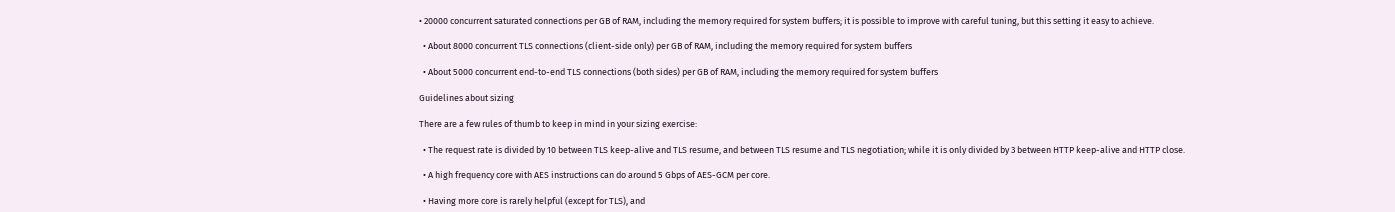• 20000 concurrent saturated connections per GB of RAM, including the memory required for system buffers; it is possible to improve with careful tuning, but this setting it easy to achieve.

  • About 8000 concurrent TLS connections (client-side only) per GB of RAM, including the memory required for system buffers

  • About 5000 concurrent end-to-end TLS connections (both sides) per GB of RAM, including the memory required for system buffers

Guidelines about sizing

There are a few rules of thumb to keep in mind in your sizing exercise:

  • The request rate is divided by 10 between TLS keep-alive and TLS resume, and between TLS resume and TLS negotiation; while it is only divided by 3 between HTTP keep-alive and HTTP close.

  • A high frequency core with AES instructions can do around 5 Gbps of AES-GCM per core.

  • Having more core is rarely helpful (except for TLS), and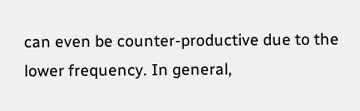can even be counter-productive due to the lower frequency. In general,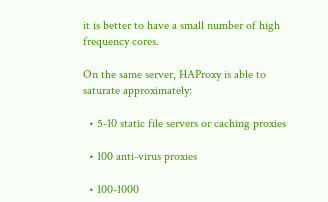it is better to have a small number of high frequency cores.

On the same server, HAProxy is able to saturate approximately:

  • 5-10 static file servers or caching proxies

  • 100 anti-virus proxies

  • 100-1000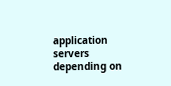application servers depending on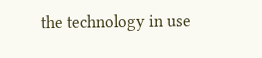the technology in use